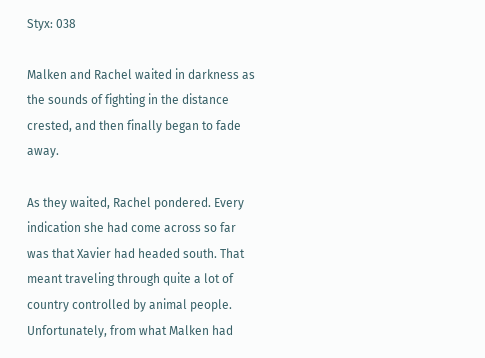Styx: 038

Malken and Rachel waited in darkness as the sounds of fighting in the distance crested, and then finally began to fade away.

As they waited, Rachel pondered. Every indication she had come across so far was that Xavier had headed south. That meant traveling through quite a lot of country controlled by animal people. Unfortunately, from what Malken had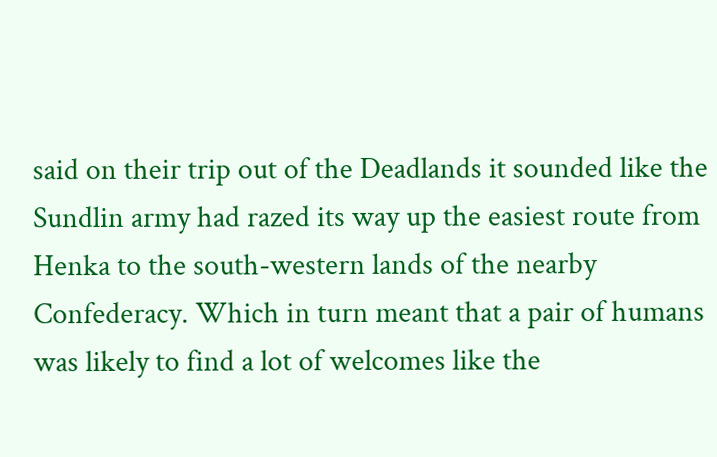said on their trip out of the Deadlands it sounded like the Sundlin army had razed its way up the easiest route from Henka to the south-western lands of the nearby Confederacy. Which in turn meant that a pair of humans was likely to find a lot of welcomes like the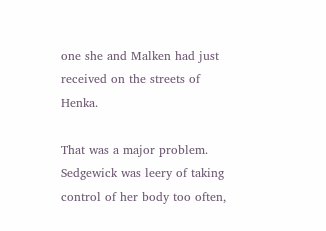one she and Malken had just received on the streets of Henka.

That was a major problem. Sedgewick was leery of taking control of her body too often,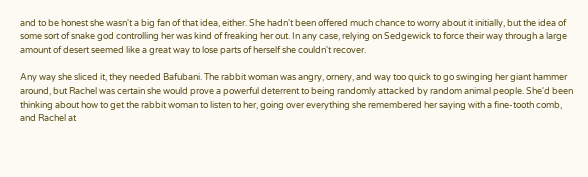and to be honest she wasn't a big fan of that idea, either. She hadn't been offered much chance to worry about it initially, but the idea of some sort of snake god controlling her was kind of freaking her out. In any case, relying on Sedgewick to force their way through a large amount of desert seemed like a great way to lose parts of herself she couldn't recover.

Any way she sliced it, they needed Bafubani. The rabbit woman was angry, ornery, and way too quick to go swinging her giant hammer around, but Rachel was certain she would prove a powerful deterrent to being randomly attacked by random animal people. She'd been thinking about how to get the rabbit woman to listen to her, going over everything she remembered her saying with a fine-tooth comb, and Rachel at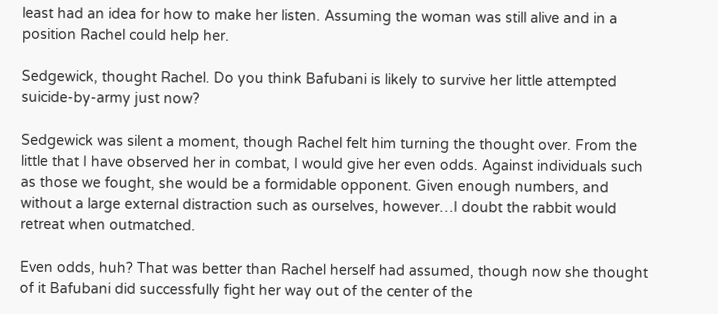least had an idea for how to make her listen. Assuming the woman was still alive and in a position Rachel could help her.

Sedgewick, thought Rachel. Do you think Bafubani is likely to survive her little attempted suicide-by-army just now?

Sedgewick was silent a moment, though Rachel felt him turning the thought over. From the little that I have observed her in combat, I would give her even odds. Against individuals such as those we fought, she would be a formidable opponent. Given enough numbers, and without a large external distraction such as ourselves, however…I doubt the rabbit would retreat when outmatched.

Even odds, huh? That was better than Rachel herself had assumed, though now she thought of it Bafubani did successfully fight her way out of the center of the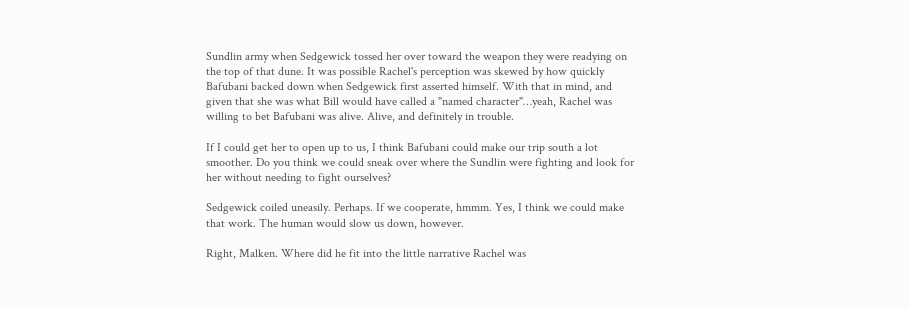Sundlin army when Sedgewick tossed her over toward the weapon they were readying on the top of that dune. It was possible Rachel's perception was skewed by how quickly Bafubani backed down when Sedgewick first asserted himself. With that in mind, and given that she was what Bill would have called a "named character"…yeah, Rachel was willing to bet Bafubani was alive. Alive, and definitely in trouble.

If I could get her to open up to us, I think Bafubani could make our trip south a lot smoother. Do you think we could sneak over where the Sundlin were fighting and look for her without needing to fight ourselves?

Sedgewick coiled uneasily. Perhaps. If we cooperate, hmmm. Yes, I think we could make that work. The human would slow us down, however.

Right, Malken. Where did he fit into the little narrative Rachel was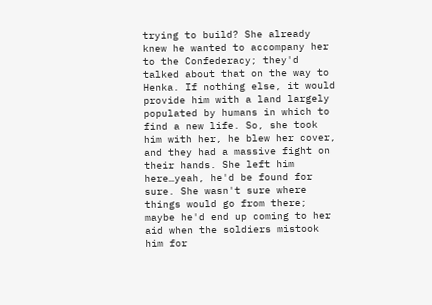trying to build? She already knew he wanted to accompany her to the Confederacy; they'd talked about that on the way to Henka. If nothing else, it would provide him with a land largely populated by humans in which to find a new life. So, she took him with her, he blew her cover, and they had a massive fight on their hands. She left him here…yeah, he'd be found for sure. She wasn't sure where things would go from there; maybe he'd end up coming to her aid when the soldiers mistook him for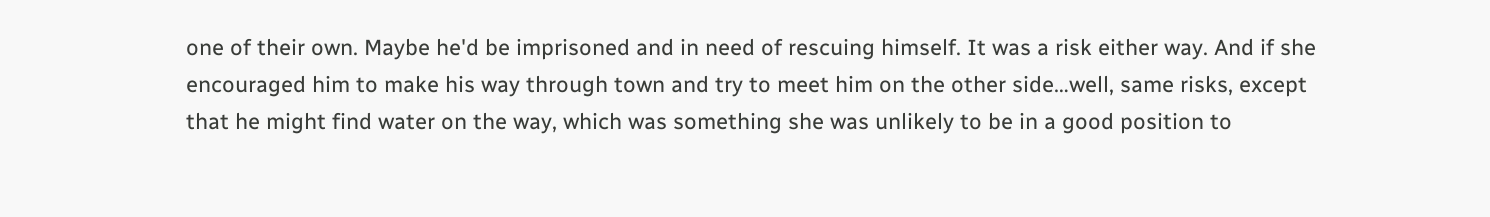one of their own. Maybe he'd be imprisoned and in need of rescuing himself. It was a risk either way. And if she encouraged him to make his way through town and try to meet him on the other side…well, same risks, except that he might find water on the way, which was something she was unlikely to be in a good position to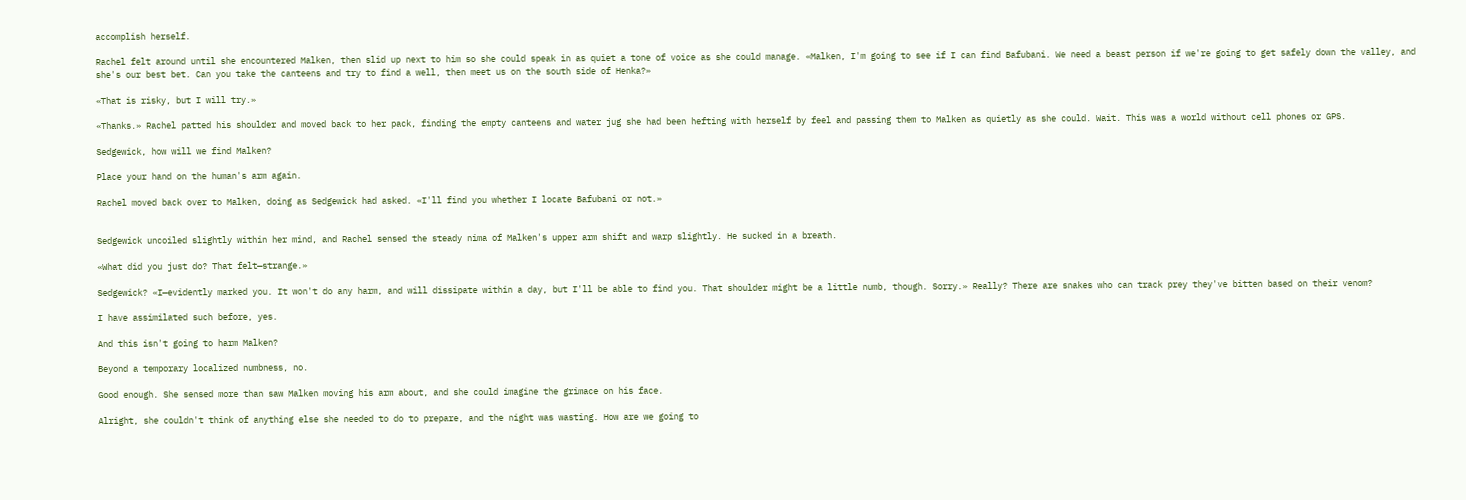accomplish herself.

Rachel felt around until she encountered Malken, then slid up next to him so she could speak in as quiet a tone of voice as she could manage. «Malken, I'm going to see if I can find Bafubani. We need a beast person if we're going to get safely down the valley, and she's our best bet. Can you take the canteens and try to find a well, then meet us on the south side of Henka?»

«That is risky, but I will try.»

«Thanks.» Rachel patted his shoulder and moved back to her pack, finding the empty canteens and water jug she had been hefting with herself by feel and passing them to Malken as quietly as she could. Wait. This was a world without cell phones or GPS.

Sedgewick, how will we find Malken?

Place your hand on the human's arm again.

Rachel moved back over to Malken, doing as Sedgewick had asked. «I'll find you whether I locate Bafubani or not.»


Sedgewick uncoiled slightly within her mind, and Rachel sensed the steady nima of Malken's upper arm shift and warp slightly. He sucked in a breath.

«What did you just do? That felt—strange.»

Sedgewick? «I—evidently marked you. It won't do any harm, and will dissipate within a day, but I'll be able to find you. That shoulder might be a little numb, though. Sorry.» Really? There are snakes who can track prey they've bitten based on their venom?

I have assimilated such before, yes.

And this isn't going to harm Malken?

Beyond a temporary localized numbness, no.

Good enough. She sensed more than saw Malken moving his arm about, and she could imagine the grimace on his face.

Alright, she couldn't think of anything else she needed to do to prepare, and the night was wasting. How are we going to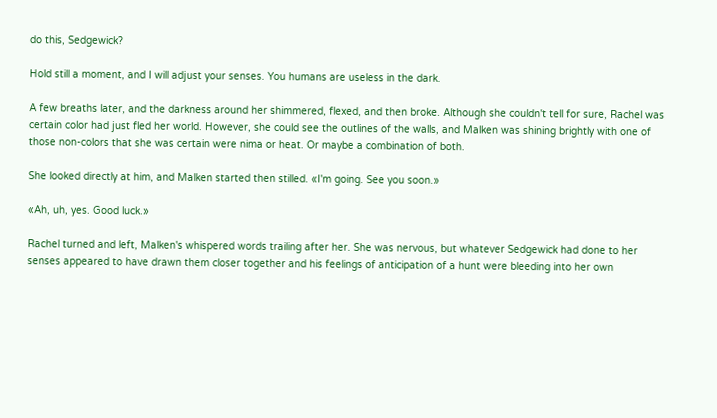do this, Sedgewick?

Hold still a moment, and I will adjust your senses. You humans are useless in the dark.

A few breaths later, and the darkness around her shimmered, flexed, and then broke. Although she couldn't tell for sure, Rachel was certain color had just fled her world. However, she could see the outlines of the walls, and Malken was shining brightly with one of those non-colors that she was certain were nima or heat. Or maybe a combination of both.

She looked directly at him, and Malken started then stilled. «I'm going. See you soon.»

«Ah, uh, yes. Good luck.»

Rachel turned and left, Malken's whispered words trailing after her. She was nervous, but whatever Sedgewick had done to her senses appeared to have drawn them closer together and his feelings of anticipation of a hunt were bleeding into her own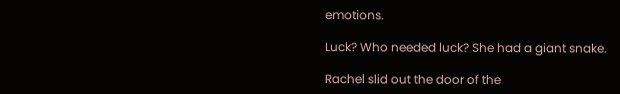emotions.

Luck? Who needed luck? She had a giant snake.

Rachel slid out the door of the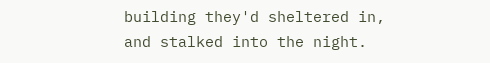building they'd sheltered in, and stalked into the night.